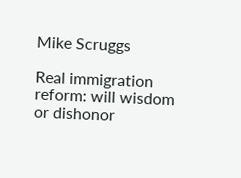Mike Scruggs

Real immigration reform: will wisdom or dishonor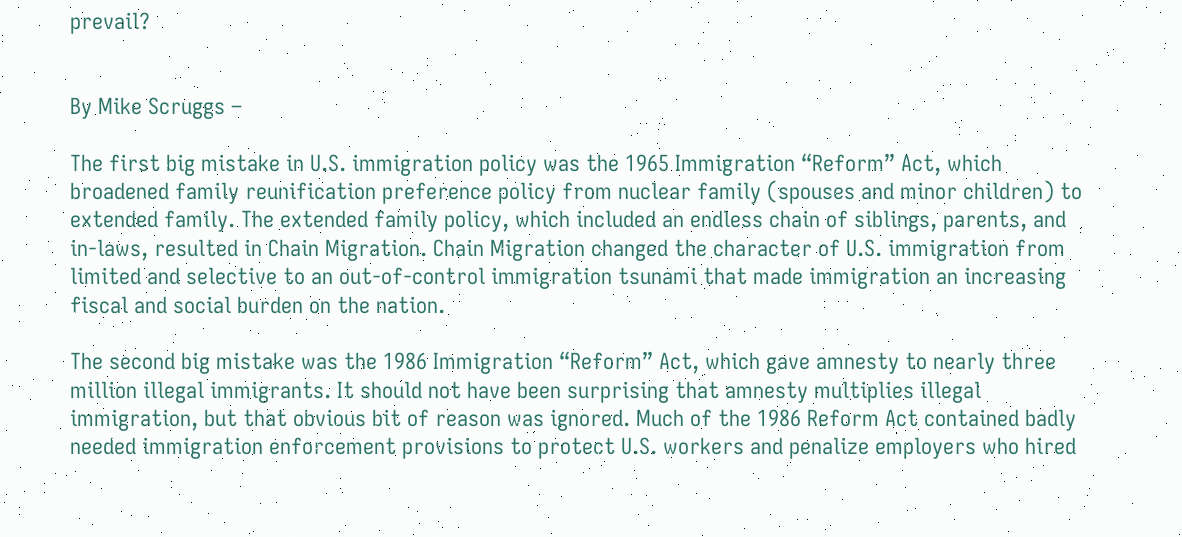prevail?


By Mike Scruggs –

The first big mistake in U.S. immigration policy was the 1965 Immigration “Reform” Act, which broadened family reunification preference policy from nuclear family (spouses and minor children) to extended family. The extended family policy, which included an endless chain of siblings, parents, and in-laws, resulted in Chain Migration. Chain Migration changed the character of U.S. immigration from limited and selective to an out-of-control immigration tsunami that made immigration an increasing fiscal and social burden on the nation.

The second big mistake was the 1986 Immigration “Reform” Act, which gave amnesty to nearly three million illegal immigrants. It should not have been surprising that amnesty multiplies illegal immigration, but that obvious bit of reason was ignored. Much of the 1986 Reform Act contained badly needed immigration enforcement provisions to protect U.S. workers and penalize employers who hired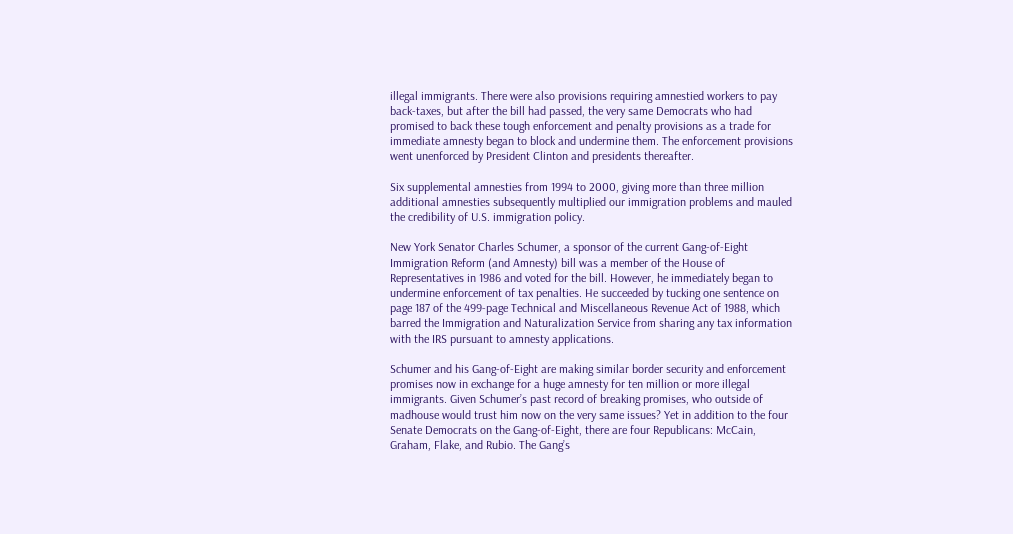illegal immigrants. There were also provisions requiring amnestied workers to pay back-taxes, but after the bill had passed, the very same Democrats who had promised to back these tough enforcement and penalty provisions as a trade for immediate amnesty began to block and undermine them. The enforcement provisions went unenforced by President Clinton and presidents thereafter.

Six supplemental amnesties from 1994 to 2000, giving more than three million additional amnesties subsequently multiplied our immigration problems and mauled the credibility of U.S. immigration policy.

New York Senator Charles Schumer, a sponsor of the current Gang-of-Eight Immigration Reform (and Amnesty) bill was a member of the House of Representatives in 1986 and voted for the bill. However, he immediately began to undermine enforcement of tax penalties. He succeeded by tucking one sentence on page 187 of the 499-page Technical and Miscellaneous Revenue Act of 1988, which barred the Immigration and Naturalization Service from sharing any tax information with the IRS pursuant to amnesty applications.

Schumer and his Gang-of-Eight are making similar border security and enforcement promises now in exchange for a huge amnesty for ten million or more illegal immigrants. Given Schumer’s past record of breaking promises, who outside of madhouse would trust him now on the very same issues? Yet in addition to the four Senate Democrats on the Gang-of-Eight, there are four Republicans: McCain, Graham, Flake, and Rubio. The Gang’s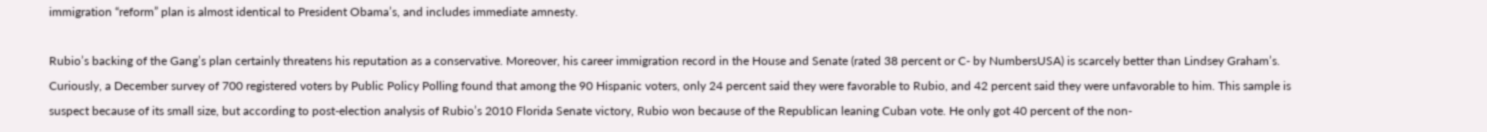immigration “reform” plan is almost identical to President Obama’s, and includes immediate amnesty.

Rubio’s backing of the Gang’s plan certainly threatens his reputation as a conservative. Moreover, his career immigration record in the House and Senate (rated 38 percent or C- by NumbersUSA) is scarcely better than Lindsey Graham’s. Curiously, a December survey of 700 registered voters by Public Policy Polling found that among the 90 Hispanic voters, only 24 percent said they were favorable to Rubio, and 42 percent said they were unfavorable to him. This sample is suspect because of its small size, but according to post-election analysis of Rubio’s 2010 Florida Senate victory, Rubio won because of the Republican leaning Cuban vote. He only got 40 percent of the non-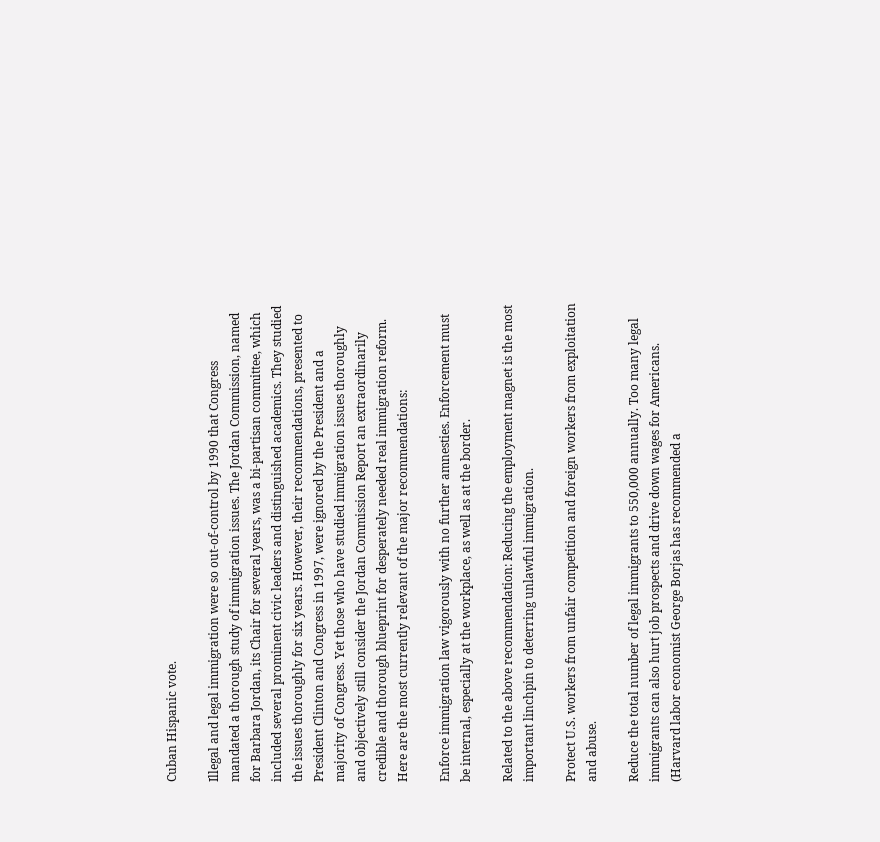Cuban Hispanic vote.

Illegal and legal immigration were so out-of-control by 1990 that Congress mandated a thorough study of immigration issues. The Jordan Commission, named for Barbara Jordan, its Chair for several years, was a bi-partisan committee, which included several prominent civic leaders and distinguished academics. They studied the issues thoroughly for six years. However, their recommendations, presented to President Clinton and Congress in 1997, were ignored by the President and a majority of Congress. Yet those who have studied immigration issues thoroughly and objectively still consider the Jordan Commission Report an extraordinarily credible and thorough blueprint for desperately needed real immigration reform. Here are the most currently relevant of the major recommendations:

Enforce immigration law vigorously with no further amnesties. Enforcement must be internal, especially at the workplace, as well as at the border.

Related to the above recommendation: Reducing the employment magnet is the most important linchpin to deterring unlawful immigration.

Protect U.S. workers from unfair competition and foreign workers from exploitation and abuse.

Reduce the total number of legal immigrants to 550,000 annually. Too many legal immigrants can also hurt job prospects and drive down wages for Americans. (Harvard labor economist George Borjas has recommended a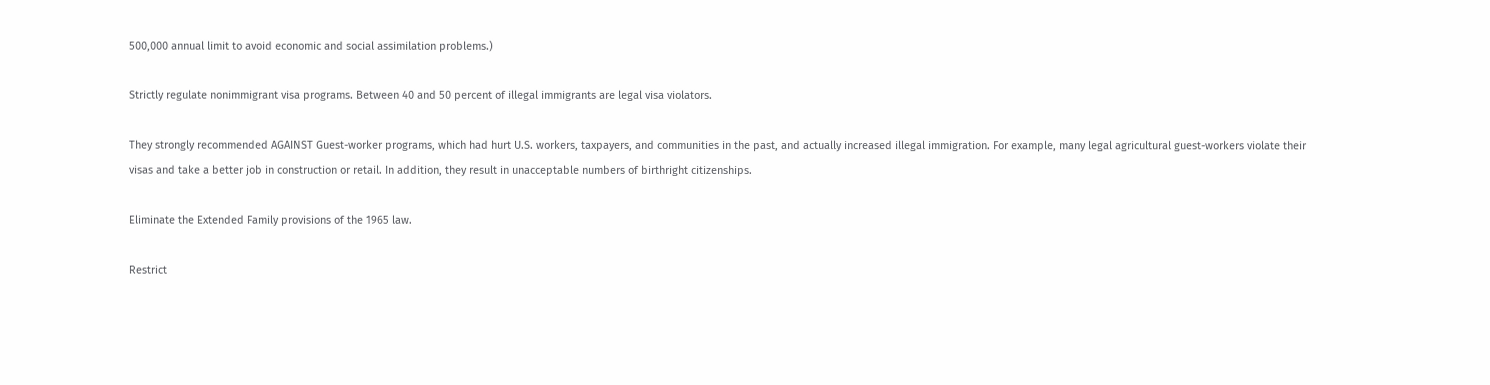500,000 annual limit to avoid economic and social assimilation problems.)

Strictly regulate nonimmigrant visa programs. Between 40 and 50 percent of illegal immigrants are legal visa violators.

They strongly recommended AGAINST Guest-worker programs, which had hurt U.S. workers, taxpayers, and communities in the past, and actually increased illegal immigration. For example, many legal agricultural guest-workers violate their visas and take a better job in construction or retail. In addition, they result in unacceptable numbers of birthright citizenships.

Eliminate the Extended Family provisions of the 1965 law.

Restrict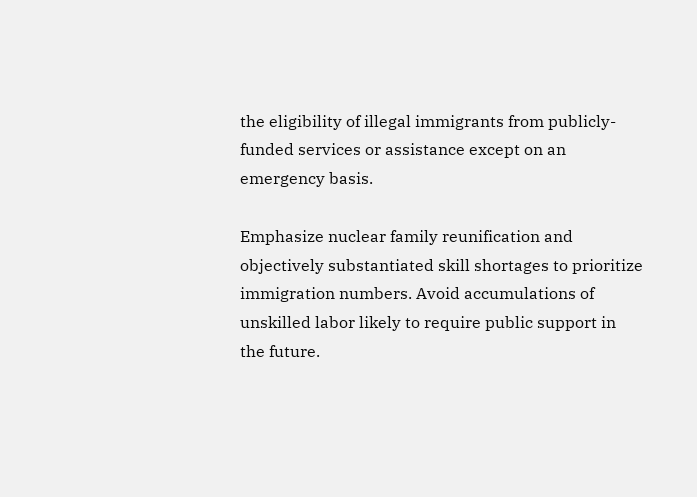the eligibility of illegal immigrants from publicly-funded services or assistance except on an emergency basis.

Emphasize nuclear family reunification and objectively substantiated skill shortages to prioritize immigration numbers. Avoid accumulations of unskilled labor likely to require public support in the future.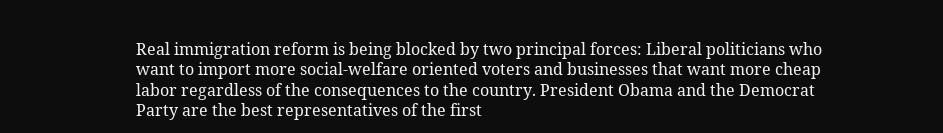Real immigration reform is being blocked by two principal forces: Liberal politicians who want to import more social-welfare oriented voters and businesses that want more cheap labor regardless of the consequences to the country. President Obama and the Democrat Party are the best representatives of the first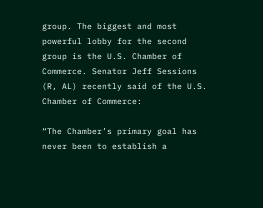group. The biggest and most powerful lobby for the second group is the U.S. Chamber of Commerce. Senator Jeff Sessions (R, AL) recently said of the U.S. Chamber of Commerce:

“The Chamber’s primary goal has never been to establish a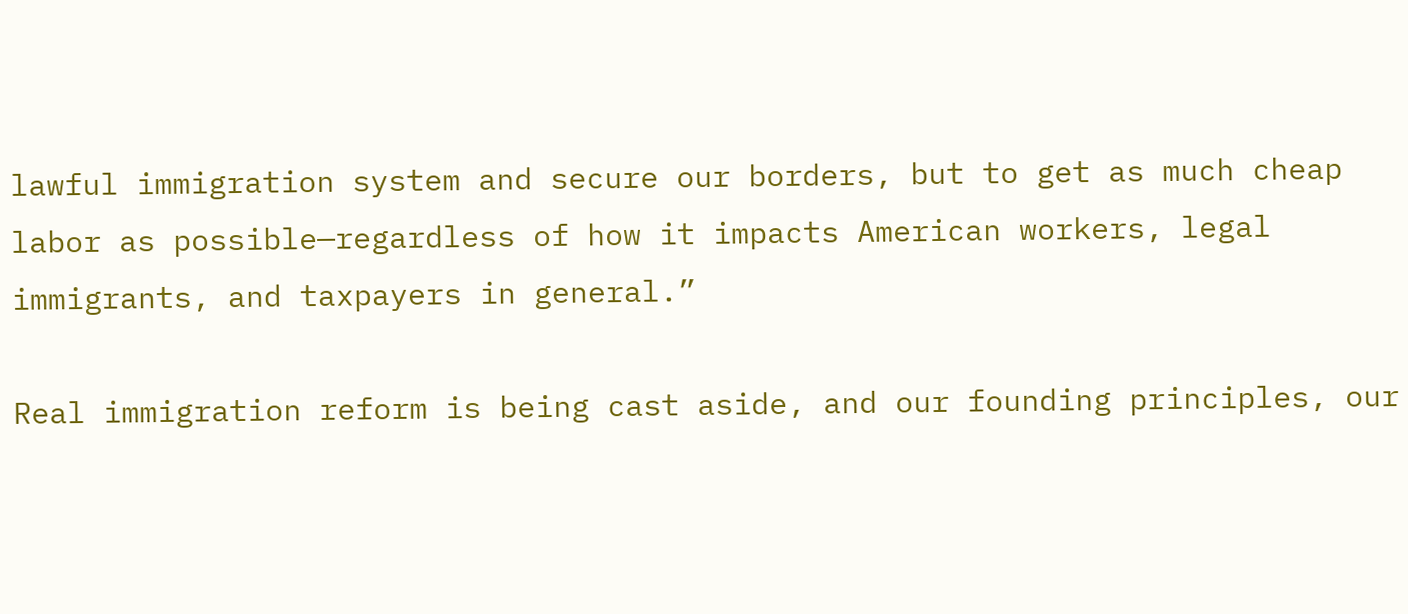lawful immigration system and secure our borders, but to get as much cheap labor as possible—regardless of how it impacts American workers, legal immigrants, and taxpayers in general.”

Real immigration reform is being cast aside, and our founding principles, our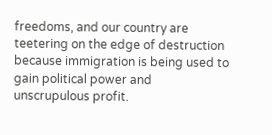freedoms, and our country are teetering on the edge of destruction because immigration is being used to gain political power and unscrupulous profit.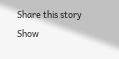Share this story
Show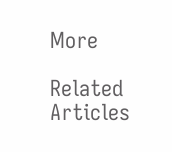More

Related Articles